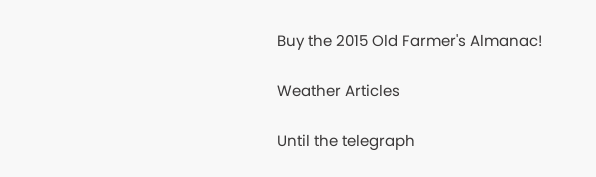Buy the 2015 Old Farmer's Almanac!

Weather Articles

Until the telegraph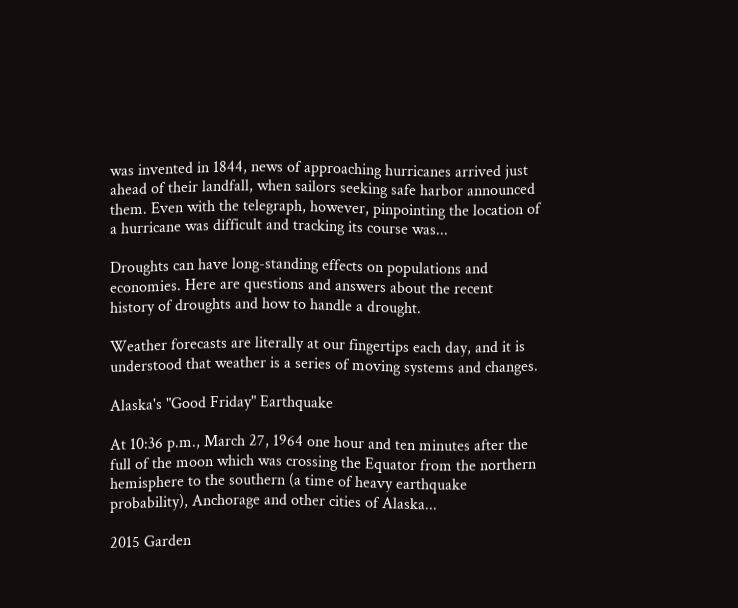was invented in 1844, news of approaching hurricanes arrived just ahead of their landfall, when sailors seeking safe harbor announced them. Even with the telegraph, however, pinpointing the location of a hurricane was difficult and tracking its course was...

Droughts can have long-standing effects on populations and economies. Here are questions and answers about the recent history of droughts and how to handle a drought.

Weather forecasts are literally at our fingertips each day, and it is understood that weather is a series of moving systems and changes.

Alaska's "Good Friday" Earthquake

At 10:36 p.m., March 27, 1964 one hour and ten minutes after the full of the moon which was crossing the Equator from the northern hemisphere to the southern (a time of heavy earthquake probability), Anchorage and other cities of Alaska...

2015 Garden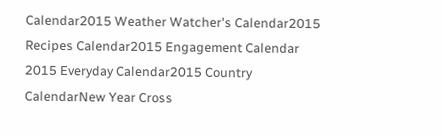Calendar2015 Weather Watcher's Calendar2015 Recipes Calendar2015 Engagement Calendar 2015 Everyday Calendar2015 Country CalendarNew Year Cross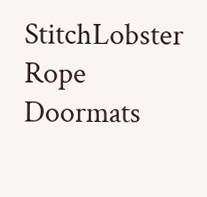StitchLobster Rope Doormats